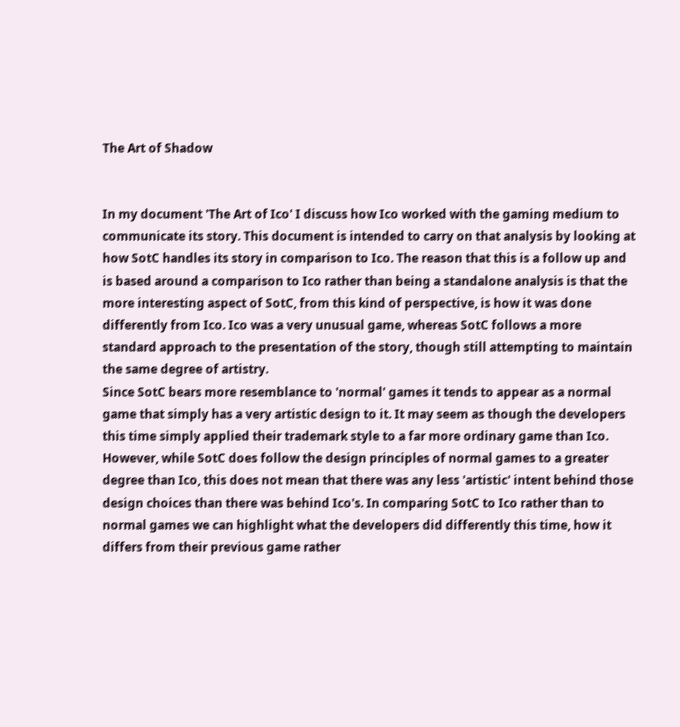The Art of Shadow


In my document 'The Art of Ico' I discuss how Ico worked with the gaming medium to communicate its story. This document is intended to carry on that analysis by looking at how SotC handles its story in comparison to Ico. The reason that this is a follow up and is based around a comparison to Ico rather than being a standalone analysis is that the more interesting aspect of SotC, from this kind of perspective, is how it was done differently from Ico. Ico was a very unusual game, whereas SotC follows a more standard approach to the presentation of the story, though still attempting to maintain the same degree of artistry.
Since SotC bears more resemblance to 'normal' games it tends to appear as a normal game that simply has a very artistic design to it. It may seem as though the developers this time simply applied their trademark style to a far more ordinary game than Ico. However, while SotC does follow the design principles of normal games to a greater degree than Ico, this does not mean that there was any less 'artistic' intent behind those design choices than there was behind Ico's. In comparing SotC to Ico rather than to normal games we can highlight what the developers did differently this time, how it differs from their previous game rather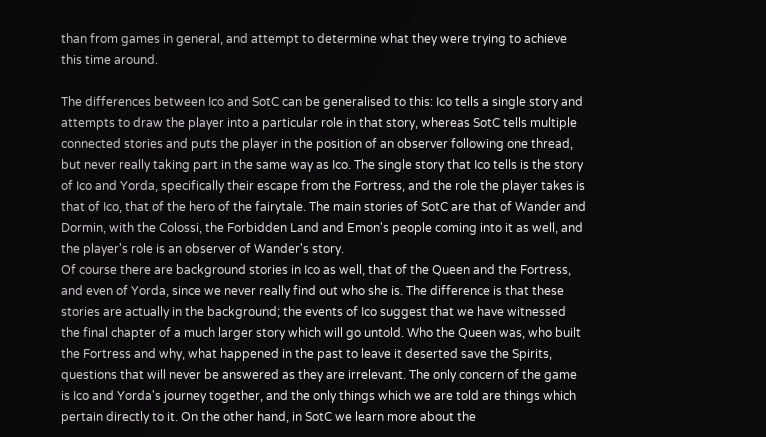than from games in general, and attempt to determine what they were trying to achieve this time around.

The differences between Ico and SotC can be generalised to this: Ico tells a single story and attempts to draw the player into a particular role in that story, whereas SotC tells multiple connected stories and puts the player in the position of an observer following one thread, but never really taking part in the same way as Ico. The single story that Ico tells is the story of Ico and Yorda, specifically their escape from the Fortress, and the role the player takes is that of Ico, that of the hero of the fairytale. The main stories of SotC are that of Wander and Dormin, with the Colossi, the Forbidden Land and Emon's people coming into it as well, and the player's role is an observer of Wander's story.
Of course there are background stories in Ico as well, that of the Queen and the Fortress, and even of Yorda, since we never really find out who she is. The difference is that these stories are actually in the background; the events of Ico suggest that we have witnessed the final chapter of a much larger story which will go untold. Who the Queen was, who built the Fortress and why, what happened in the past to leave it deserted save the Spirits, questions that will never be answered as they are irrelevant. The only concern of the game is Ico and Yorda's journey together, and the only things which we are told are things which pertain directly to it. On the other hand, in SotC we learn more about the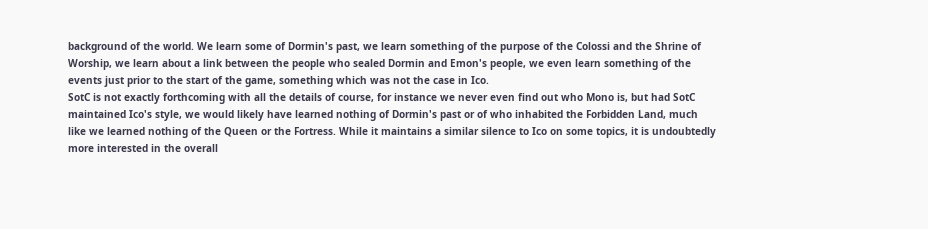background of the world. We learn some of Dormin's past, we learn something of the purpose of the Colossi and the Shrine of Worship, we learn about a link between the people who sealed Dormin and Emon's people, we even learn something of the events just prior to the start of the game, something which was not the case in Ico.
SotC is not exactly forthcoming with all the details of course, for instance we never even find out who Mono is, but had SotC maintained Ico's style, we would likely have learned nothing of Dormin's past or of who inhabited the Forbidden Land, much like we learned nothing of the Queen or the Fortress. While it maintains a similar silence to Ico on some topics, it is undoubtedly more interested in the overall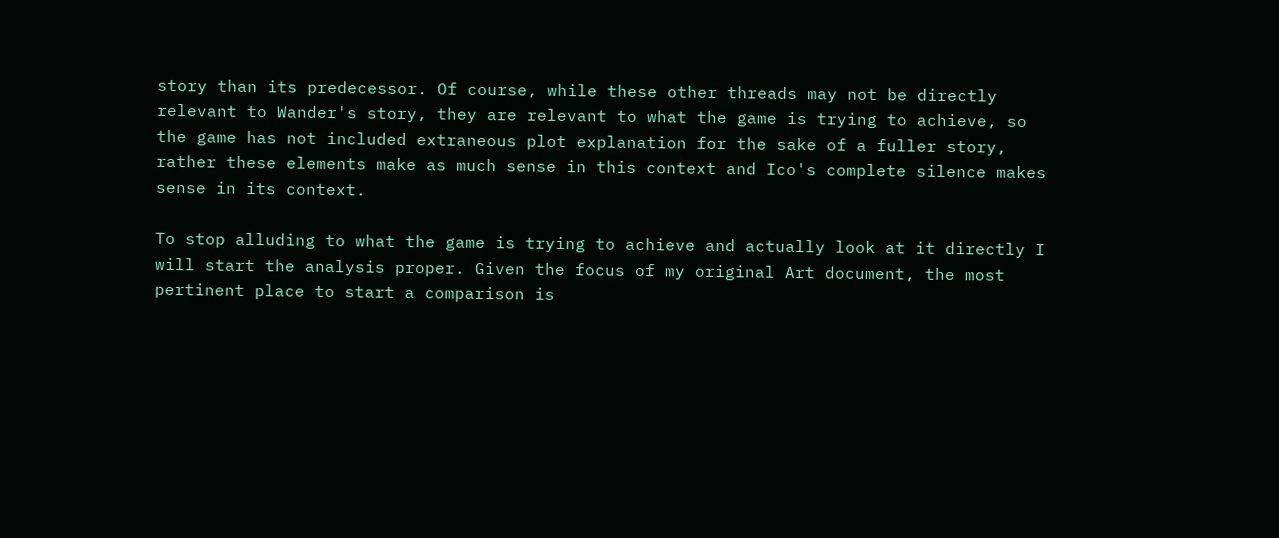story than its predecessor. Of course, while these other threads may not be directly relevant to Wander's story, they are relevant to what the game is trying to achieve, so the game has not included extraneous plot explanation for the sake of a fuller story, rather these elements make as much sense in this context and Ico's complete silence makes sense in its context.

To stop alluding to what the game is trying to achieve and actually look at it directly I will start the analysis proper. Given the focus of my original Art document, the most pertinent place to start a comparison is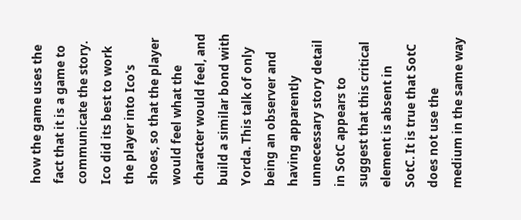how the game uses the fact that it is a game to communicate the story. Ico did its best to work the player into Ico's shoes, so that the player would feel what the character would feel, and build a similar bond with Yorda. This talk of only being an observer and having apparently unnecessary story detail in SotC appears to suggest that this critical element is absent in SotC. It is true that SotC does not use the medium in the same way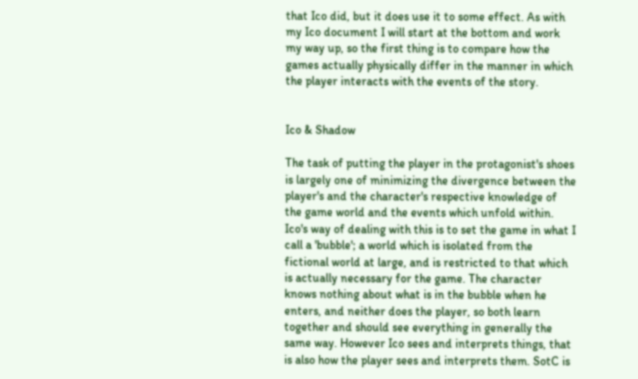that Ico did, but it does use it to some effect. As with my Ico document I will start at the bottom and work my way up, so the first thing is to compare how the games actually physically differ in the manner in which the player interacts with the events of the story.


Ico & Shadow

The task of putting the player in the protagonist's shoes is largely one of minimizing the divergence between the player's and the character's respective knowledge of the game world and the events which unfold within. Ico's way of dealing with this is to set the game in what I call a 'bubble'; a world which is isolated from the fictional world at large, and is restricted to that which is actually necessary for the game. The character knows nothing about what is in the bubble when he enters, and neither does the player, so both learn together and should see everything in generally the same way. However Ico sees and interprets things, that is also how the player sees and interprets them. SotC is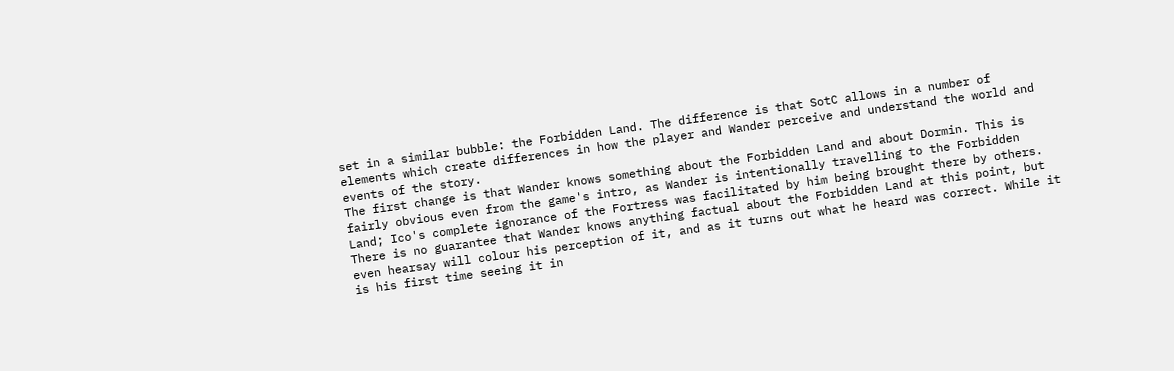set in a similar bubble: the Forbidden Land. The difference is that SotC allows in a number of elements which create differences in how the player and Wander perceive and understand the world and events of the story.
The first change is that Wander knows something about the Forbidden Land and about Dormin. This is fairly obvious even from the game's intro, as Wander is intentionally travelling to the Forbidden Land; Ico's complete ignorance of the Fortress was facilitated by him being brought there by others. There is no guarantee that Wander knows anything factual about the Forbidden Land at this point, but even hearsay will colour his perception of it, and as it turns out what he heard was correct. While it is his first time seeing it in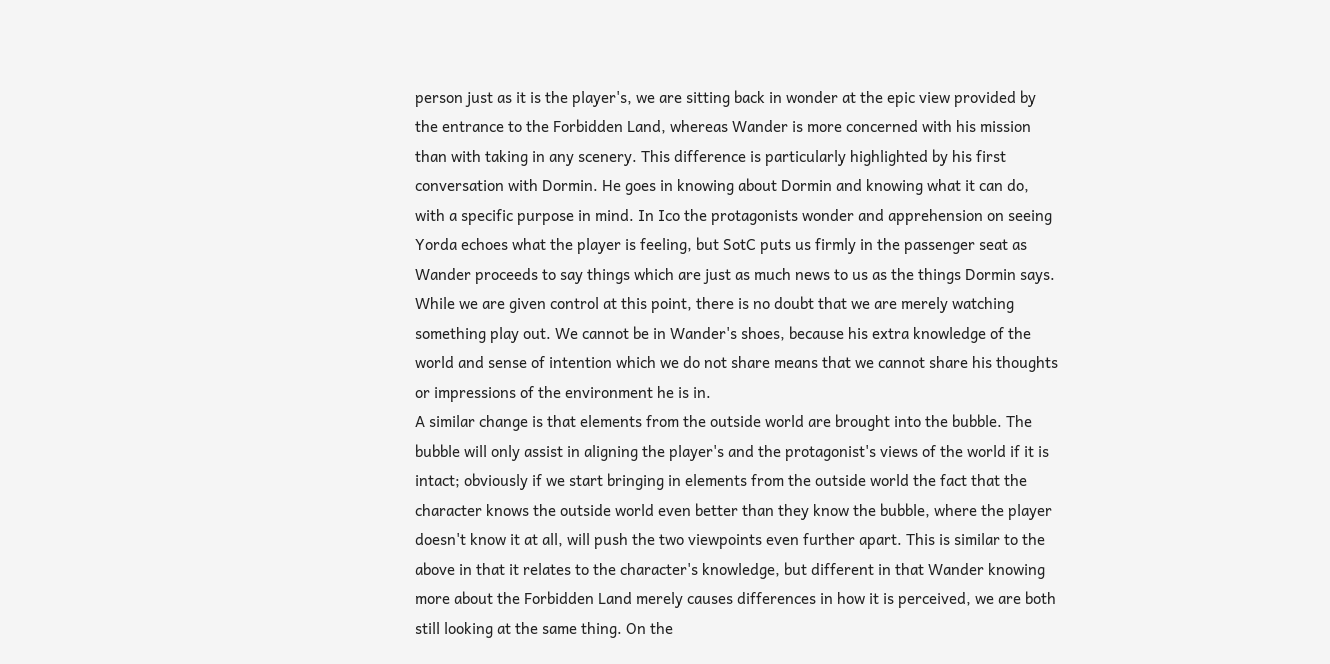person just as it is the player's, we are sitting back in wonder at the epic view provided by the entrance to the Forbidden Land, whereas Wander is more concerned with his mission than with taking in any scenery. This difference is particularly highlighted by his first conversation with Dormin. He goes in knowing about Dormin and knowing what it can do, with a specific purpose in mind. In Ico the protagonists wonder and apprehension on seeing Yorda echoes what the player is feeling, but SotC puts us firmly in the passenger seat as Wander proceeds to say things which are just as much news to us as the things Dormin says. While we are given control at this point, there is no doubt that we are merely watching something play out. We cannot be in Wander's shoes, because his extra knowledge of the world and sense of intention which we do not share means that we cannot share his thoughts or impressions of the environment he is in.
A similar change is that elements from the outside world are brought into the bubble. The bubble will only assist in aligning the player's and the protagonist's views of the world if it is intact; obviously if we start bringing in elements from the outside world the fact that the character knows the outside world even better than they know the bubble, where the player doesn't know it at all, will push the two viewpoints even further apart. This is similar to the above in that it relates to the character's knowledge, but different in that Wander knowing more about the Forbidden Land merely causes differences in how it is perceived, we are both still looking at the same thing. On the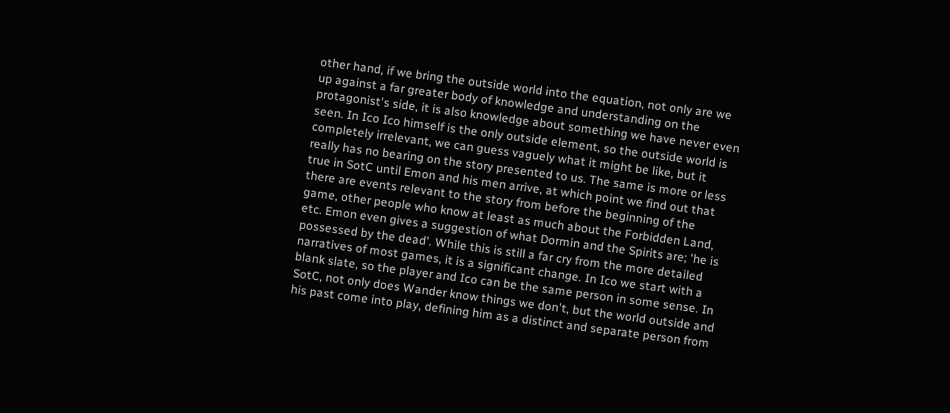other hand, if we bring the outside world into the equation, not only are we up against a far greater body of knowledge and understanding on the protagonist's side, it is also knowledge about something we have never even seen. In Ico Ico himself is the only outside element, so the outside world is completely irrelevant, we can guess vaguely what it might be like, but it really has no bearing on the story presented to us. The same is more or less true in SotC until Emon and his men arrive, at which point we find out that there are events relevant to the story from before the beginning of the game, other people who know at least as much about the Forbidden Land, etc. Emon even gives a suggestion of what Dormin and the Spirits are; 'he is possessed by the dead'. While this is still a far cry from the more detailed narratives of most games, it is a significant change. In Ico we start with a blank slate, so the player and Ico can be the same person in some sense. In SotC, not only does Wander know things we don't, but the world outside and his past come into play, defining him as a distinct and separate person from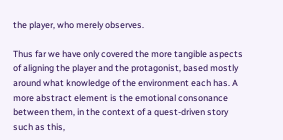the player, who merely observes.

Thus far we have only covered the more tangible aspects of aligning the player and the protagonist, based mostly around what knowledge of the environment each has. A more abstract element is the emotional consonance between them, in the context of a quest-driven story such as this,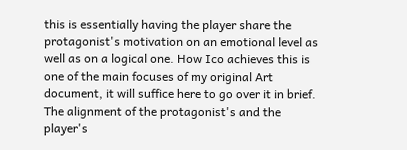this is essentially having the player share the protagonist's motivation on an emotional level as well as on a logical one. How Ico achieves this is one of the main focuses of my original Art document, it will suffice here to go over it in brief. The alignment of the protagonist's and the player's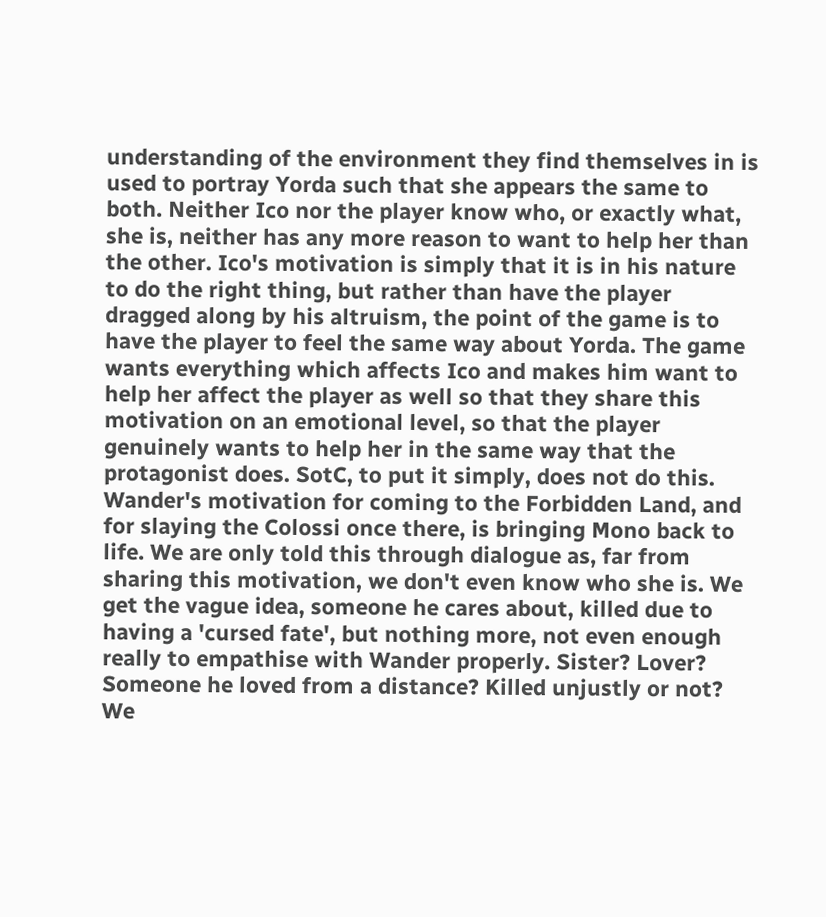understanding of the environment they find themselves in is used to portray Yorda such that she appears the same to both. Neither Ico nor the player know who, or exactly what, she is, neither has any more reason to want to help her than the other. Ico's motivation is simply that it is in his nature to do the right thing, but rather than have the player dragged along by his altruism, the point of the game is to have the player to feel the same way about Yorda. The game wants everything which affects Ico and makes him want to help her affect the player as well so that they share this motivation on an emotional level, so that the player genuinely wants to help her in the same way that the protagonist does. SotC, to put it simply, does not do this.
Wander's motivation for coming to the Forbidden Land, and for slaying the Colossi once there, is bringing Mono back to life. We are only told this through dialogue as, far from sharing this motivation, we don't even know who she is. We get the vague idea, someone he cares about, killed due to having a 'cursed fate', but nothing more, not even enough really to empathise with Wander properly. Sister? Lover? Someone he loved from a distance? Killed unjustly or not? We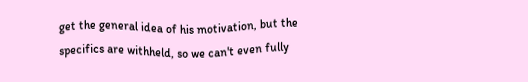get the general idea of his motivation, but the specifics are withheld, so we can't even fully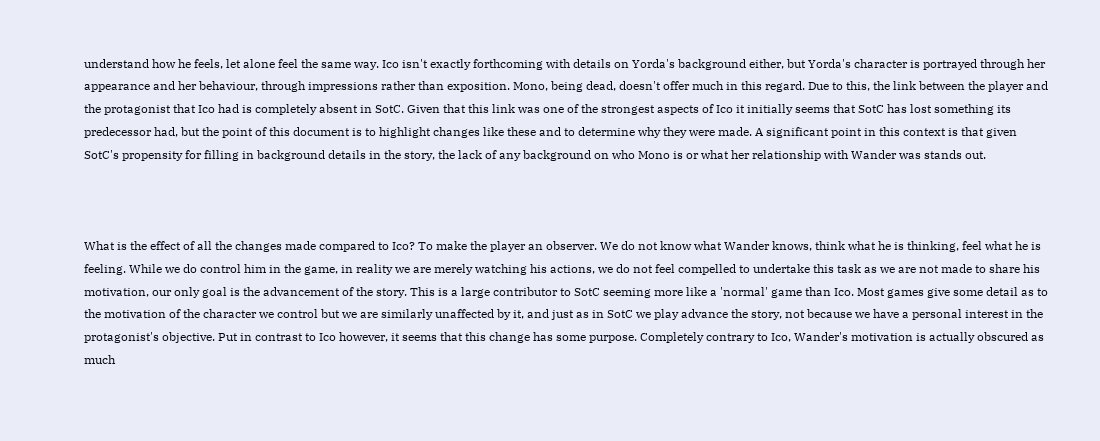understand how he feels, let alone feel the same way. Ico isn't exactly forthcoming with details on Yorda's background either, but Yorda's character is portrayed through her appearance and her behaviour, through impressions rather than exposition. Mono, being dead, doesn't offer much in this regard. Due to this, the link between the player and the protagonist that Ico had is completely absent in SotC. Given that this link was one of the strongest aspects of Ico it initially seems that SotC has lost something its predecessor had, but the point of this document is to highlight changes like these and to determine why they were made. A significant point in this context is that given SotC's propensity for filling in background details in the story, the lack of any background on who Mono is or what her relationship with Wander was stands out.



What is the effect of all the changes made compared to Ico? To make the player an observer. We do not know what Wander knows, think what he is thinking, feel what he is feeling. While we do control him in the game, in reality we are merely watching his actions, we do not feel compelled to undertake this task as we are not made to share his motivation, our only goal is the advancement of the story. This is a large contributor to SotC seeming more like a 'normal' game than Ico. Most games give some detail as to the motivation of the character we control but we are similarly unaffected by it, and just as in SotC we play advance the story, not because we have a personal interest in the protagonist's objective. Put in contrast to Ico however, it seems that this change has some purpose. Completely contrary to Ico, Wander's motivation is actually obscured as much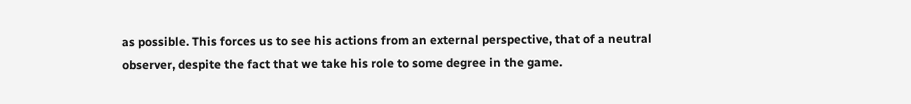as possible. This forces us to see his actions from an external perspective, that of a neutral observer, despite the fact that we take his role to some degree in the game.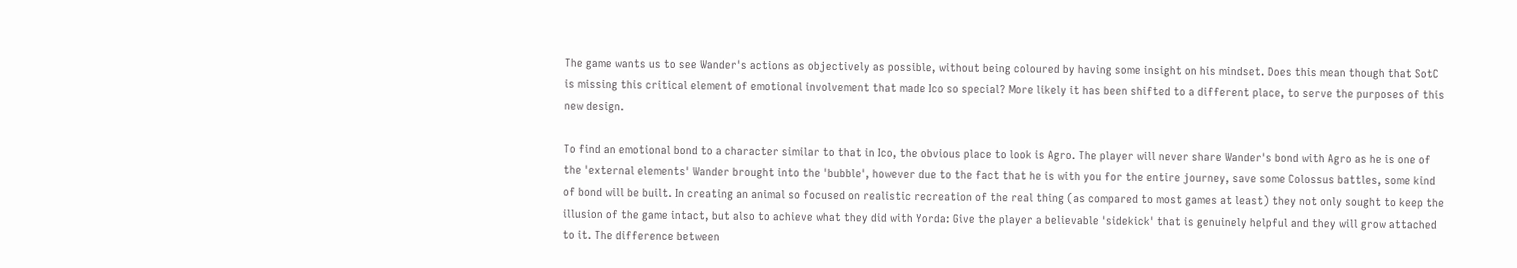The game wants us to see Wander's actions as objectively as possible, without being coloured by having some insight on his mindset. Does this mean though that SotC is missing this critical element of emotional involvement that made Ico so special? More likely it has been shifted to a different place, to serve the purposes of this new design.

To find an emotional bond to a character similar to that in Ico, the obvious place to look is Agro. The player will never share Wander's bond with Agro as he is one of the 'external elements' Wander brought into the 'bubble', however due to the fact that he is with you for the entire journey, save some Colossus battles, some kind of bond will be built. In creating an animal so focused on realistic recreation of the real thing (as compared to most games at least) they not only sought to keep the illusion of the game intact, but also to achieve what they did with Yorda: Give the player a believable 'sidekick' that is genuinely helpful and they will grow attached to it. The difference between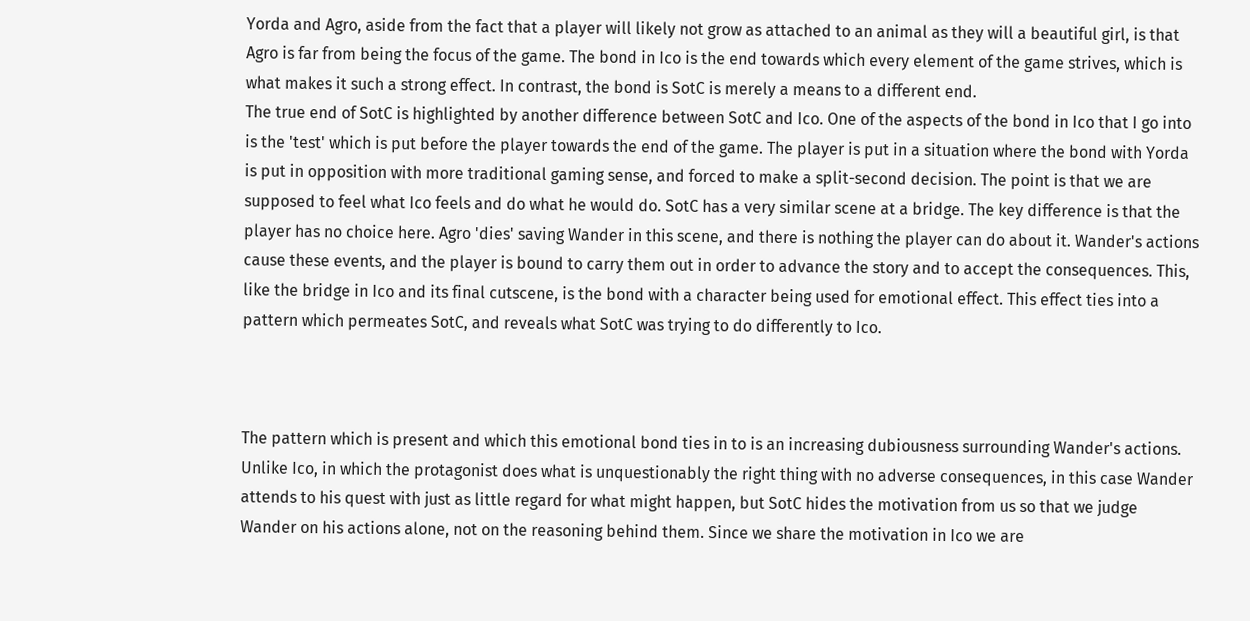Yorda and Agro, aside from the fact that a player will likely not grow as attached to an animal as they will a beautiful girl, is that Agro is far from being the focus of the game. The bond in Ico is the end towards which every element of the game strives, which is what makes it such a strong effect. In contrast, the bond is SotC is merely a means to a different end.
The true end of SotC is highlighted by another difference between SotC and Ico. One of the aspects of the bond in Ico that I go into is the 'test' which is put before the player towards the end of the game. The player is put in a situation where the bond with Yorda is put in opposition with more traditional gaming sense, and forced to make a split-second decision. The point is that we are supposed to feel what Ico feels and do what he would do. SotC has a very similar scene at a bridge. The key difference is that the player has no choice here. Agro 'dies' saving Wander in this scene, and there is nothing the player can do about it. Wander's actions cause these events, and the player is bound to carry them out in order to advance the story and to accept the consequences. This, like the bridge in Ico and its final cutscene, is the bond with a character being used for emotional effect. This effect ties into a pattern which permeates SotC, and reveals what SotC was trying to do differently to Ico.



The pattern which is present and which this emotional bond ties in to is an increasing dubiousness surrounding Wander's actions. Unlike Ico, in which the protagonist does what is unquestionably the right thing with no adverse consequences, in this case Wander attends to his quest with just as little regard for what might happen, but SotC hides the motivation from us so that we judge Wander on his actions alone, not on the reasoning behind them. Since we share the motivation in Ico we are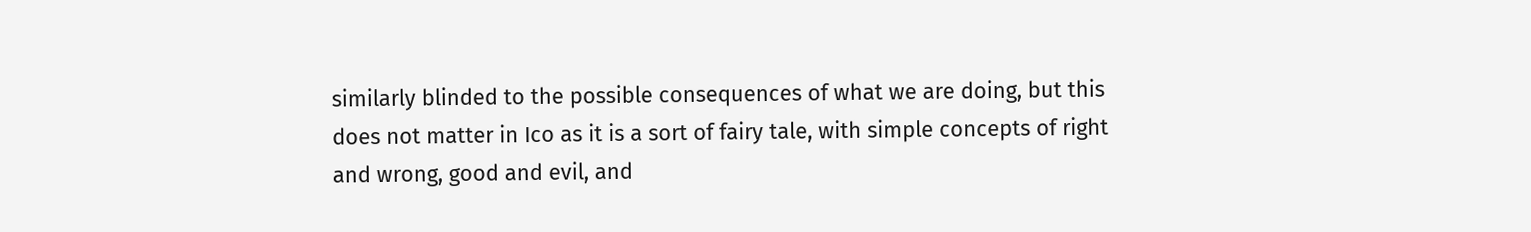similarly blinded to the possible consequences of what we are doing, but this does not matter in Ico as it is a sort of fairy tale, with simple concepts of right and wrong, good and evil, and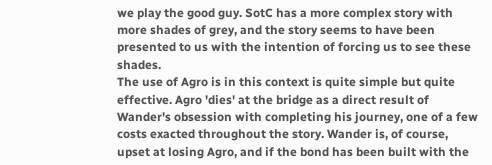we play the good guy. SotC has a more complex story with more shades of grey, and the story seems to have been presented to us with the intention of forcing us to see these shades.
The use of Agro is in this context is quite simple but quite effective. Agro 'dies' at the bridge as a direct result of Wander's obsession with completing his journey, one of a few costs exacted throughout the story. Wander is, of course, upset at losing Agro, and if the bond has been built with the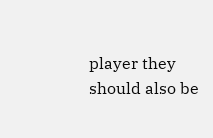player they should also be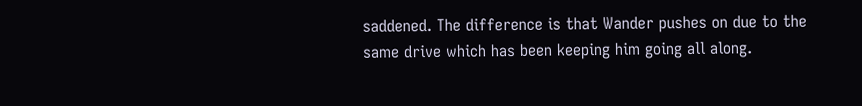saddened. The difference is that Wander pushes on due to the same drive which has been keeping him going all along.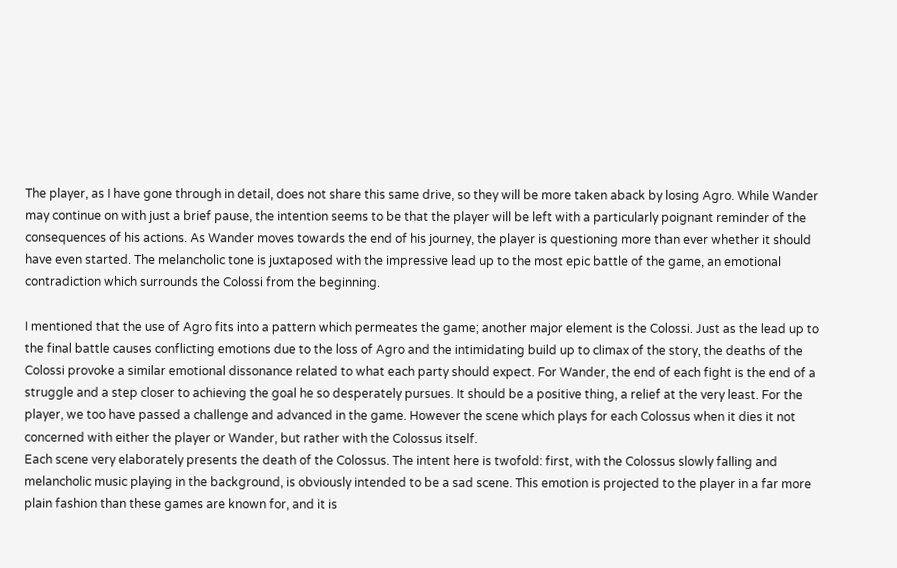The player, as I have gone through in detail, does not share this same drive, so they will be more taken aback by losing Agro. While Wander may continue on with just a brief pause, the intention seems to be that the player will be left with a particularly poignant reminder of the consequences of his actions. As Wander moves towards the end of his journey, the player is questioning more than ever whether it should have even started. The melancholic tone is juxtaposed with the impressive lead up to the most epic battle of the game, an emotional contradiction which surrounds the Colossi from the beginning.

I mentioned that the use of Agro fits into a pattern which permeates the game; another major element is the Colossi. Just as the lead up to the final battle causes conflicting emotions due to the loss of Agro and the intimidating build up to climax of the story, the deaths of the Colossi provoke a similar emotional dissonance related to what each party should expect. For Wander, the end of each fight is the end of a struggle and a step closer to achieving the goal he so desperately pursues. It should be a positive thing, a relief at the very least. For the player, we too have passed a challenge and advanced in the game. However the scene which plays for each Colossus when it dies it not concerned with either the player or Wander, but rather with the Colossus itself.
Each scene very elaborately presents the death of the Colossus. The intent here is twofold: first, with the Colossus slowly falling and melancholic music playing in the background, is obviously intended to be a sad scene. This emotion is projected to the player in a far more plain fashion than these games are known for, and it is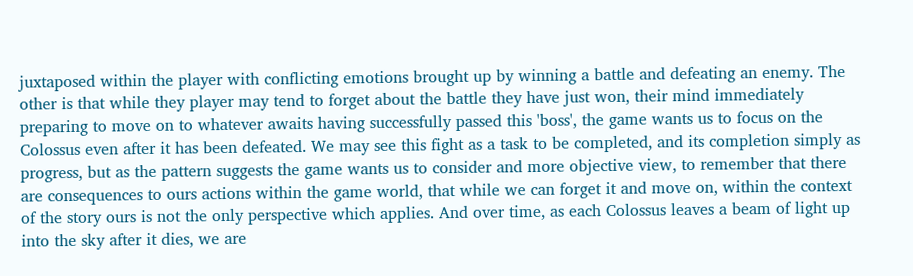juxtaposed within the player with conflicting emotions brought up by winning a battle and defeating an enemy. The other is that while they player may tend to forget about the battle they have just won, their mind immediately preparing to move on to whatever awaits having successfully passed this 'boss', the game wants us to focus on the Colossus even after it has been defeated. We may see this fight as a task to be completed, and its completion simply as progress, but as the pattern suggests the game wants us to consider and more objective view, to remember that there are consequences to ours actions within the game world, that while we can forget it and move on, within the context of the story ours is not the only perspective which applies. And over time, as each Colossus leaves a beam of light up into the sky after it dies, we are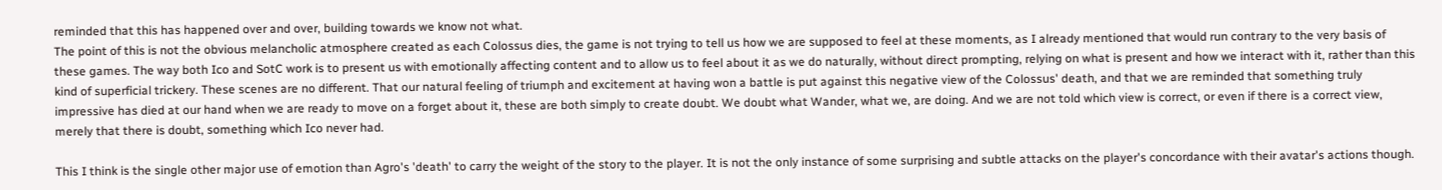reminded that this has happened over and over, building towards we know not what.
The point of this is not the obvious melancholic atmosphere created as each Colossus dies, the game is not trying to tell us how we are supposed to feel at these moments, as I already mentioned that would run contrary to the very basis of these games. The way both Ico and SotC work is to present us with emotionally affecting content and to allow us to feel about it as we do naturally, without direct prompting, relying on what is present and how we interact with it, rather than this kind of superficial trickery. These scenes are no different. That our natural feeling of triumph and excitement at having won a battle is put against this negative view of the Colossus' death, and that we are reminded that something truly impressive has died at our hand when we are ready to move on a forget about it, these are both simply to create doubt. We doubt what Wander, what we, are doing. And we are not told which view is correct, or even if there is a correct view, merely that there is doubt, something which Ico never had.

This I think is the single other major use of emotion than Agro's 'death' to carry the weight of the story to the player. It is not the only instance of some surprising and subtle attacks on the player's concordance with their avatar's actions though.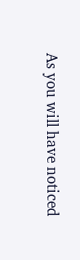As you will have noticed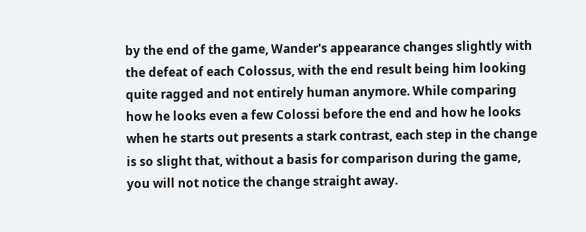by the end of the game, Wander's appearance changes slightly with the defeat of each Colossus, with the end result being him looking quite ragged and not entirely human anymore. While comparing how he looks even a few Colossi before the end and how he looks when he starts out presents a stark contrast, each step in the change is so slight that, without a basis for comparison during the game, you will not notice the change straight away.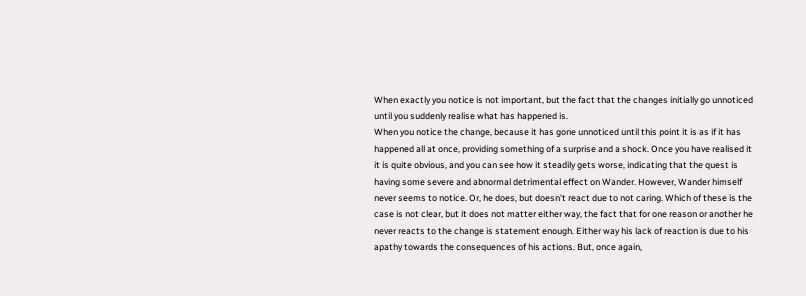When exactly you notice is not important, but the fact that the changes initially go unnoticed until you suddenly realise what has happened is.
When you notice the change, because it has gone unnoticed until this point it is as if it has happened all at once, providing something of a surprise and a shock. Once you have realised it it is quite obvious, and you can see how it steadily gets worse, indicating that the quest is having some severe and abnormal detrimental effect on Wander. However, Wander himself never seems to notice. Or, he does, but doesn't react due to not caring. Which of these is the case is not clear, but it does not matter either way, the fact that for one reason or another he never reacts to the change is statement enough. Either way his lack of reaction is due to his apathy towards the consequences of his actions. But, once again,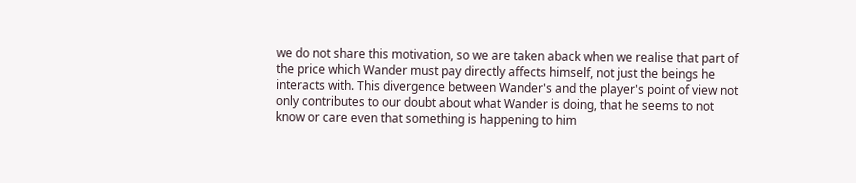we do not share this motivation, so we are taken aback when we realise that part of the price which Wander must pay directly affects himself, not just the beings he interacts with. This divergence between Wander's and the player's point of view not only contributes to our doubt about what Wander is doing, that he seems to not know or care even that something is happening to him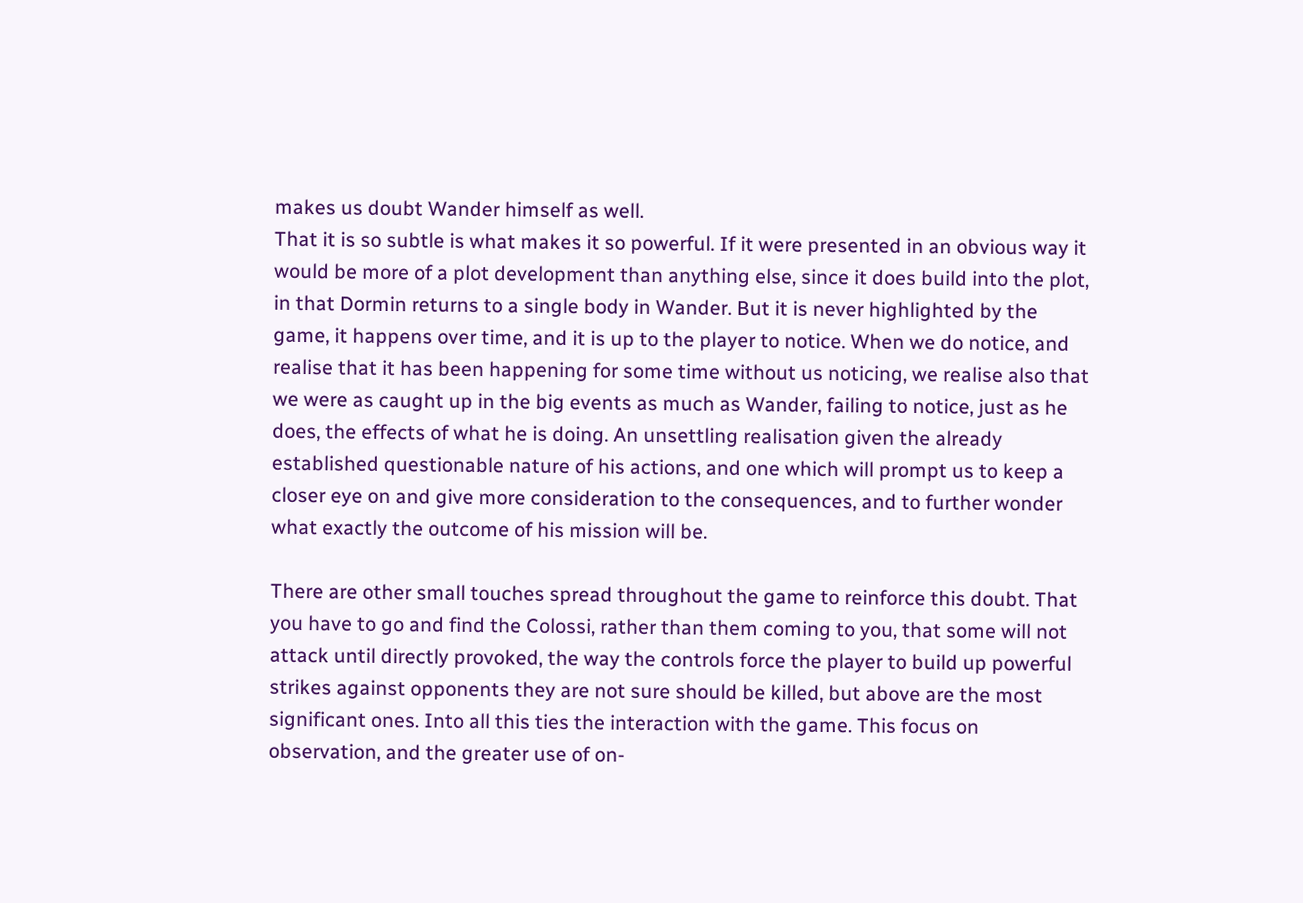makes us doubt Wander himself as well.
That it is so subtle is what makes it so powerful. If it were presented in an obvious way it would be more of a plot development than anything else, since it does build into the plot, in that Dormin returns to a single body in Wander. But it is never highlighted by the game, it happens over time, and it is up to the player to notice. When we do notice, and realise that it has been happening for some time without us noticing, we realise also that we were as caught up in the big events as much as Wander, failing to notice, just as he does, the effects of what he is doing. An unsettling realisation given the already established questionable nature of his actions, and one which will prompt us to keep a closer eye on and give more consideration to the consequences, and to further wonder what exactly the outcome of his mission will be.

There are other small touches spread throughout the game to reinforce this doubt. That you have to go and find the Colossi, rather than them coming to you, that some will not attack until directly provoked, the way the controls force the player to build up powerful strikes against opponents they are not sure should be killed, but above are the most significant ones. Into all this ties the interaction with the game. This focus on observation, and the greater use of on-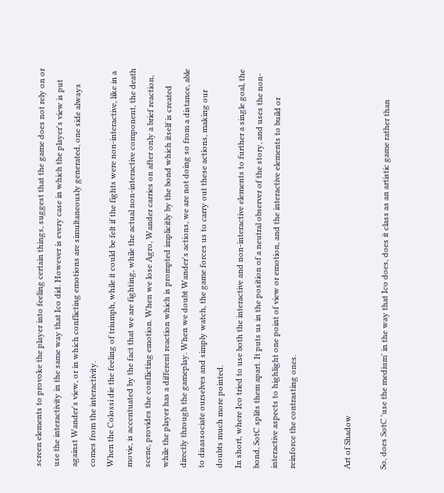screen elements to provoke the player into feeling certain things, suggest that the game does not rely on or use the interactivity in the same way that Ico did. However is every case in which the player's view is put against Wander's view, or in which conflicting emotions are simultaneously generated, one side always comes from the interactivity.
When the Colossi die the feeling of triumph, while it could be felt if the fights were non-interactive, like in a movie, is accentuated by the fact that we are fighting, while the actual non-interactive component, the death scene, provides the conflicting emotion. When we lose Agro, Wander carries on after only a brief reaction, while the player has a different reaction which is prompted implicitly by the bond which itself is created directly through the gameplay. When we doubt Wander's actions, we are not doing so from a distance, able to disassociate ourselves and simply watch, the game forces us to carry out these actions, making our doubts much more pointed.
In short, where Ico tried to use both the interactive and non-interactive elements to further a single goal, the bond, SotC splits them apart. It puts us in the position of a neutral observer of the story, and uses the non-interactive aspects to highlight one point of view or emotion, and the interactive elements to build or reinforce the contrasting ones.


Art of Shadow

So, does SotC 'use the medium' in the way that Ico does, does it class as an artistic game rather than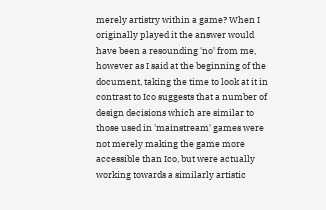merely artistry within a game? When I originally played it the answer would have been a resounding 'no' from me, however as I said at the beginning of the document, taking the time to look at it in contrast to Ico suggests that a number of design decisions which are similar to those used in 'mainstream' games were not merely making the game more accessible than Ico, but were actually working towards a similarly artistic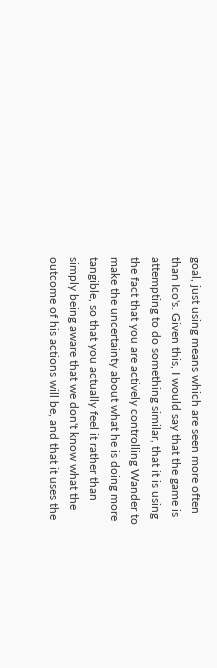goal, just using means which are seen more often than Ico's. Given this, I would say that the game is attempting to do something similar, that it is using the fact that you are actively controlling Wander to make the uncertainty about what he is doing more tangible, so that you actually feel it rather than simply being aware that we don't know what the outcome of his actions will be, and that it uses the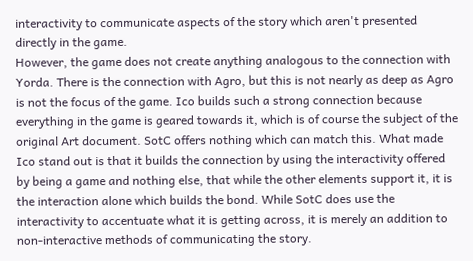interactivity to communicate aspects of the story which aren't presented directly in the game.
However, the game does not create anything analogous to the connection with Yorda. There is the connection with Agro, but this is not nearly as deep as Agro is not the focus of the game. Ico builds such a strong connection because everything in the game is geared towards it, which is of course the subject of the original Art document. SotC offers nothing which can match this. What made Ico stand out is that it builds the connection by using the interactivity offered by being a game and nothing else, that while the other elements support it, it is the interaction alone which builds the bond. While SotC does use the interactivity to accentuate what it is getting across, it is merely an addition to non-interactive methods of communicating the story.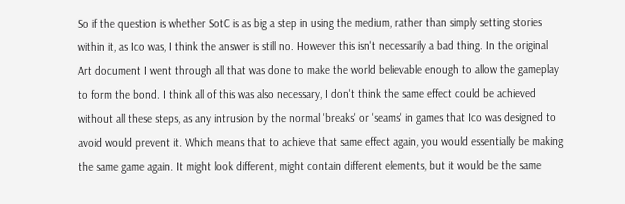So if the question is whether SotC is as big a step in using the medium, rather than simply setting stories within it, as Ico was, I think the answer is still no. However this isn't necessarily a bad thing. In the original Art document I went through all that was done to make the world believable enough to allow the gameplay to form the bond. I think all of this was also necessary, I don't think the same effect could be achieved without all these steps, as any intrusion by the normal 'breaks' or 'seams' in games that Ico was designed to avoid would prevent it. Which means that to achieve that same effect again, you would essentially be making the same game again. It might look different, might contain different elements, but it would be the same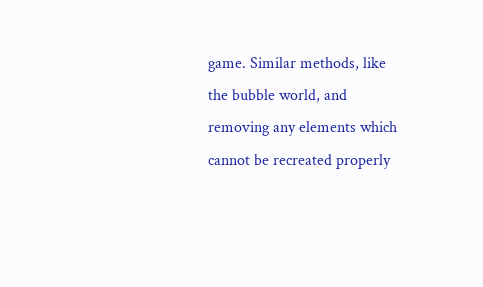game. Similar methods, like the bubble world, and removing any elements which cannot be recreated properly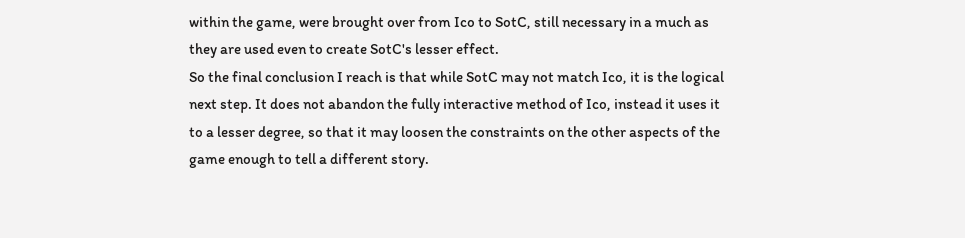within the game, were brought over from Ico to SotC, still necessary in a much as they are used even to create SotC's lesser effect.
So the final conclusion I reach is that while SotC may not match Ico, it is the logical next step. It does not abandon the fully interactive method of Ico, instead it uses it to a lesser degree, so that it may loosen the constraints on the other aspects of the game enough to tell a different story.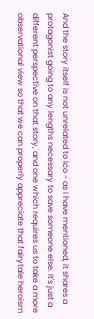And the story itself is not unrelated to Ico - as I have mentioned, it shares a protagonist going to any lengths necessary to save someone else. It's just a different perspective on that story, and one which requires us to take a more observational view so that we can properly appreciate that fairytale heroism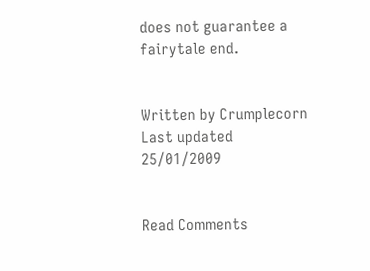does not guarantee a fairytale end.


Written by Crumplecorn
Last updated 25/01/2009


Read Comments